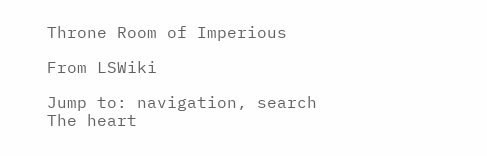Throne Room of Imperious

From LSWiki

Jump to: navigation, search
The heart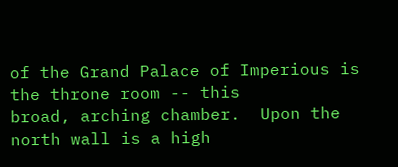of the Grand Palace of Imperious is the throne room -- this
broad, arching chamber.  Upon the north wall is a high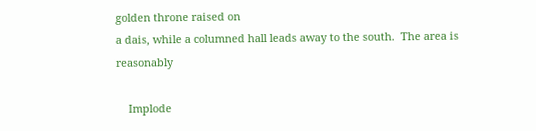golden throne raised on
a dais, while a columned hall leads away to the south.  The area is reasonably

    Implode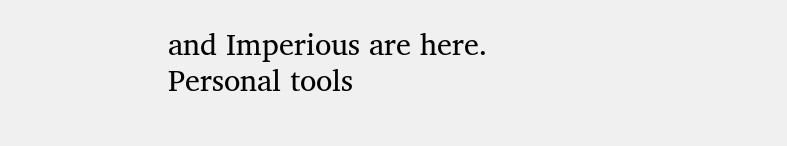and Imperious are here.
Personal tools